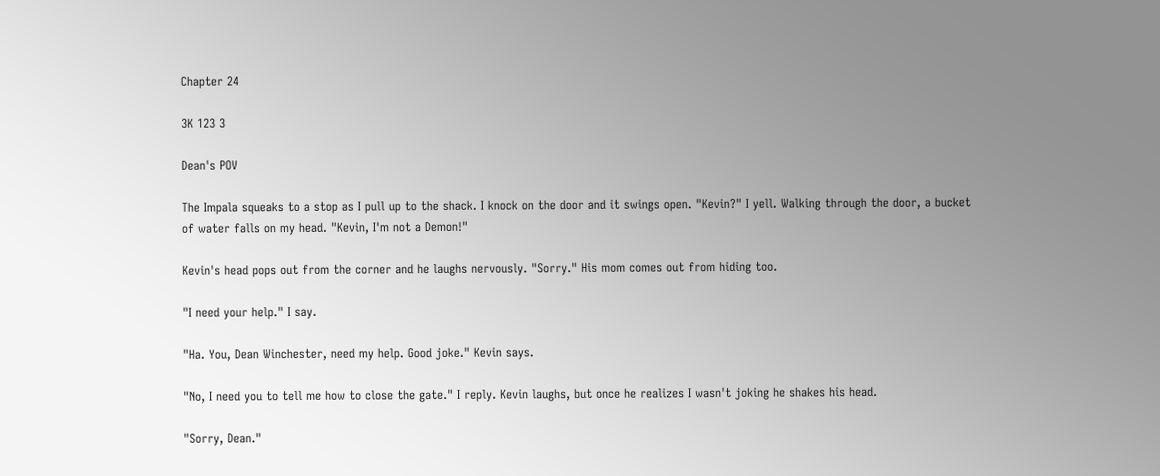Chapter 24

3K 123 3

Dean's POV

The Impala squeaks to a stop as I pull up to the shack. I knock on the door and it swings open. "Kevin?" I yell. Walking through the door, a bucket of water falls on my head. "Kevin, I'm not a Demon!"

Kevin's head pops out from the corner and he laughs nervously. "Sorry." His mom comes out from hiding too.

"I need your help." I say.

"Ha. You, Dean Winchester, need my help. Good joke." Kevin says.

"No, I need you to tell me how to close the gate." I reply. Kevin laughs, but once he realizes I wasn't joking he shakes his head.

"Sorry, Dean."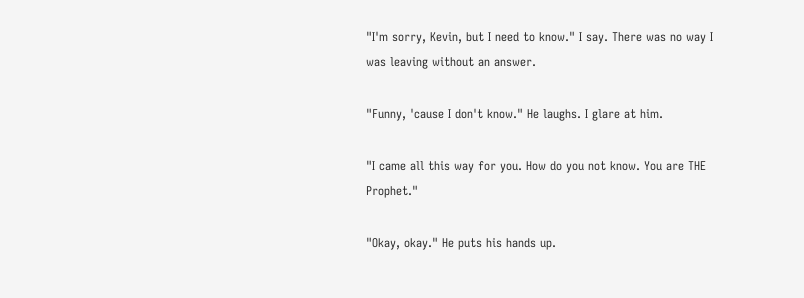"I'm sorry, Kevin, but I need to know." I say. There was no way I was leaving without an answer.

"Funny, 'cause I don't know." He laughs. I glare at him.

"I came all this way for you. How do you not know. You are THE Prophet."

"Okay, okay." He puts his hands up.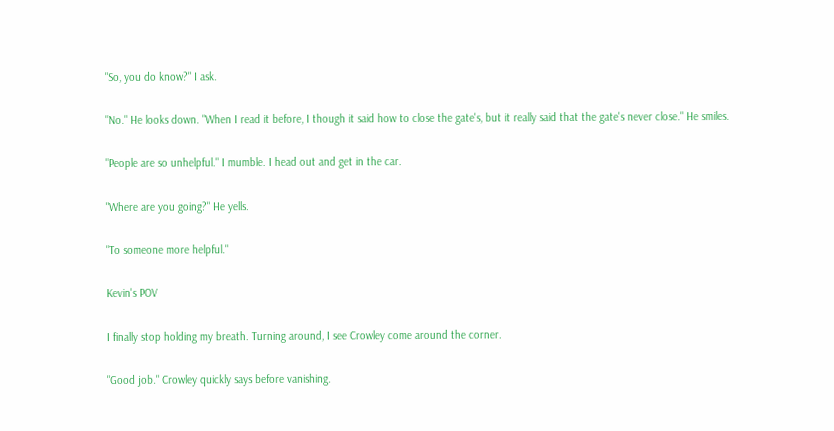"So, you do know?" I ask.

"No." He looks down. "When I read it before, I though it said how to close the gate's, but it really said that the gate's never close." He smiles.

"People are so unhelpful." I mumble. I head out and get in the car.

"Where are you going?" He yells.

"To someone more helpful."

Kevin's POV

I finally stop holding my breath. Turning around, I see Crowley come around the corner.

"Good job." Crowley quickly says before vanishing.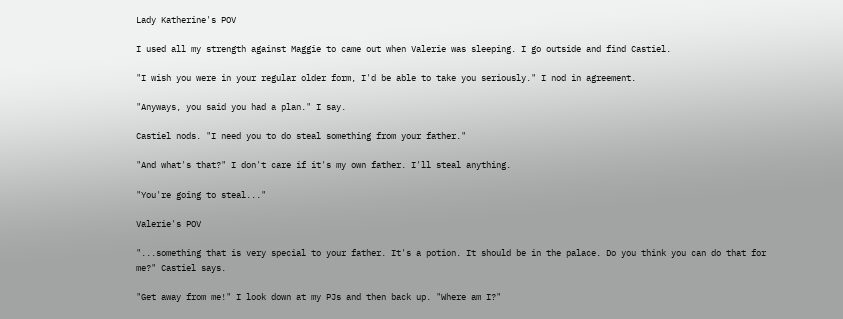Lady Katherine's POV

I used all my strength against Maggie to came out when Valerie was sleeping. I go outside and find Castiel.

"I wish you were in your regular older form, I'd be able to take you seriously." I nod in agreement.

"Anyways, you said you had a plan." I say.

Castiel nods. "I need you to do steal something from your father."

"And what's that?" I don't care if it's my own father. I'll steal anything.

"You're going to steal..."

Valerie's POV

"...something that is very special to your father. It's a potion. It should be in the palace. Do you think you can do that for me?" Castiel says.

"Get away from me!" I look down at my PJs and then back up. "Where am I?"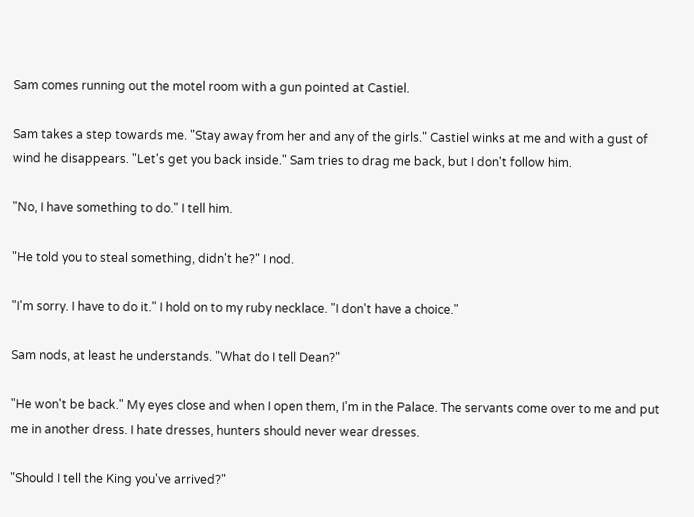Sam comes running out the motel room with a gun pointed at Castiel.

Sam takes a step towards me. "Stay away from her and any of the girls." Castiel winks at me and with a gust of wind he disappears. "Let's get you back inside." Sam tries to drag me back, but I don't follow him.

"No, I have something to do." I tell him.

"He told you to steal something, didn't he?" I nod.

"I'm sorry. I have to do it." I hold on to my ruby necklace. "I don't have a choice."

Sam nods, at least he understands. "What do I tell Dean?"

"He won't be back." My eyes close and when I open them, I'm in the Palace. The servants come over to me and put me in another dress. I hate dresses, hunters should never wear dresses.

"Should I tell the King you've arrived?"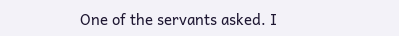One of the servants asked. I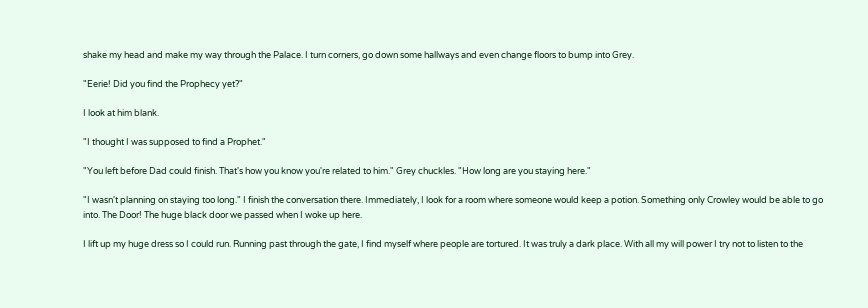shake my head and make my way through the Palace. I turn corners, go down some hallways and even change floors to bump into Grey.

"Eerie! Did you find the Prophecy yet?"

I look at him blank.

"I thought I was supposed to find a Prophet."

"You left before Dad could finish. That's how you know you're related to him." Grey chuckles. "How long are you staying here."

"I wasn't planning on staying too long." I finish the conversation there. Immediately, I look for a room where someone would keep a potion. Something only Crowley would be able to go into. The Door! The huge black door we passed when I woke up here.

I lift up my huge dress so I could run. Running past through the gate, I find myself where people are tortured. It was truly a dark place. With all my will power I try not to listen to the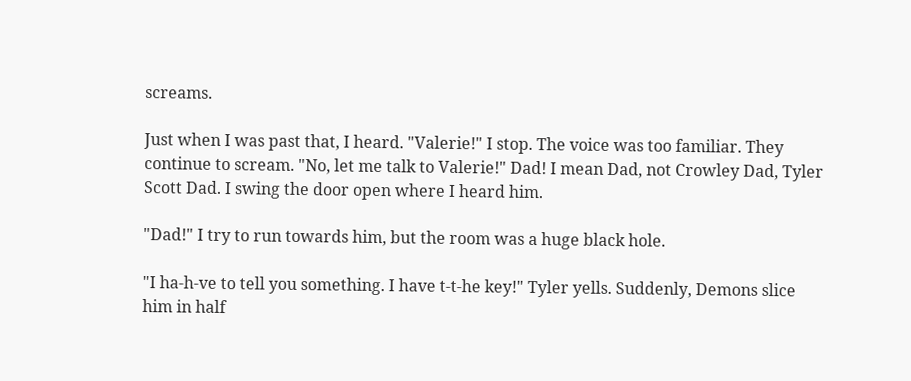screams.

Just when I was past that, I heard. "Valerie!" I stop. The voice was too familiar. They continue to scream. "No, let me talk to Valerie!" Dad! I mean Dad, not Crowley Dad, Tyler Scott Dad. I swing the door open where I heard him.

"Dad!" I try to run towards him, but the room was a huge black hole.

"I ha-h-ve to tell you something. I have t-t-he key!" Tyler yells. Suddenly, Demons slice him in half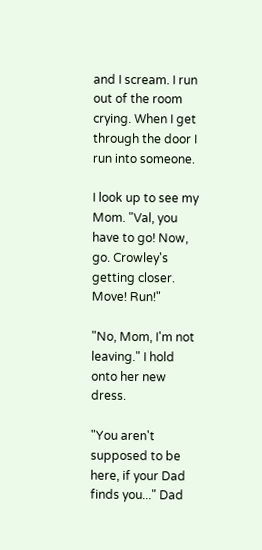and I scream. I run out of the room crying. When I get through the door I run into someone.

I look up to see my Mom. "Val, you have to go! Now, go. Crowley's getting closer. Move! Run!"

"No, Mom, I'm not leaving." I hold onto her new dress.

"You aren't supposed to be here, if your Dad finds you..." Dad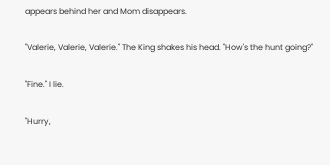appears behind her and Mom disappears.

"Valerie, Valerie, Valerie." The King shakes his head. "How's the hunt going?"

"Fine." I lie.

"Hurry,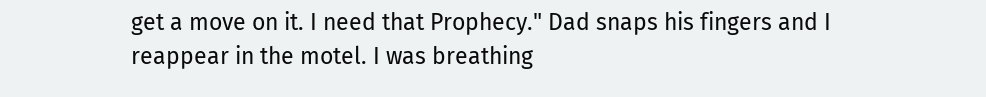get a move on it. I need that Prophecy." Dad snaps his fingers and I reappear in the motel. I was breathing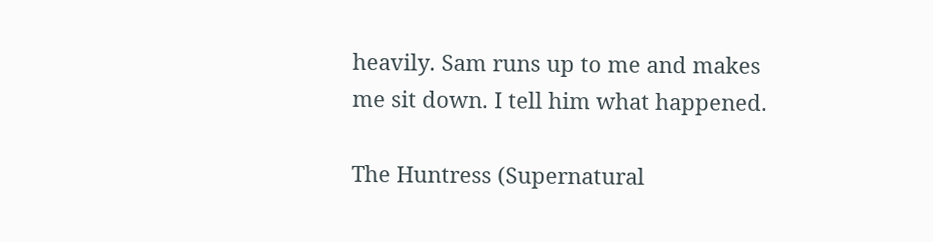heavily. Sam runs up to me and makes me sit down. I tell him what happened.

The Huntress (Supernatural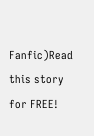Fanfic)Read this story for FREE!